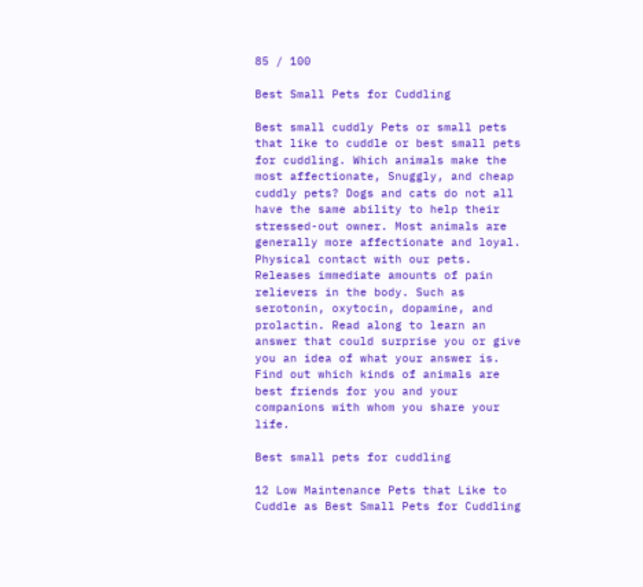85 / 100

Best Small Pets for Cuddling

Best small cuddly Pets or small pets that like to cuddle or best small pets for cuddling. Which animals make the most affectionate, Snuggly, and cheap cuddly pets? Dogs and cats do not all have the same ability to help their stressed-out owner. Most animals are generally more affectionate and loyal. Physical contact with our pets. Releases immediate amounts of pain relievers in the body. Such as serotonin, oxytocin, dopamine, and prolactin. Read along to learn an answer that could surprise you or give you an idea of what your answer is. Find out which kinds of animals are best friends for you and your companions with whom you share your life.

Best small pets for cuddling

12 Low Maintenance Pets that Like to Cuddle as Best Small Pets for Cuddling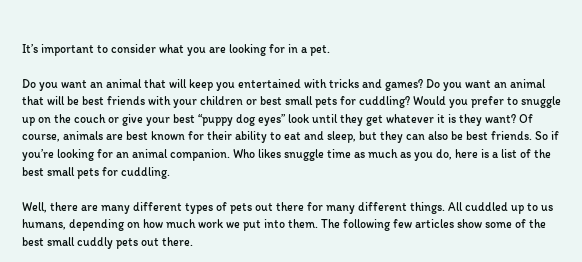It’s important to consider what you are looking for in a pet.

Do you want an animal that will keep you entertained with tricks and games? Do you want an animal that will be best friends with your children or best small pets for cuddling? Would you prefer to snuggle up on the couch or give your best “puppy dog eyes” look until they get whatever it is they want? Of course, animals are best known for their ability to eat and sleep, but they can also be best friends. So if you’re looking for an animal companion. Who likes snuggle time as much as you do, here is a list of the best small pets for cuddling.

Well, there are many different types of pets out there for many different things. All cuddled up to us humans, depending on how much work we put into them. The following few articles show some of the best small cuddly pets out there.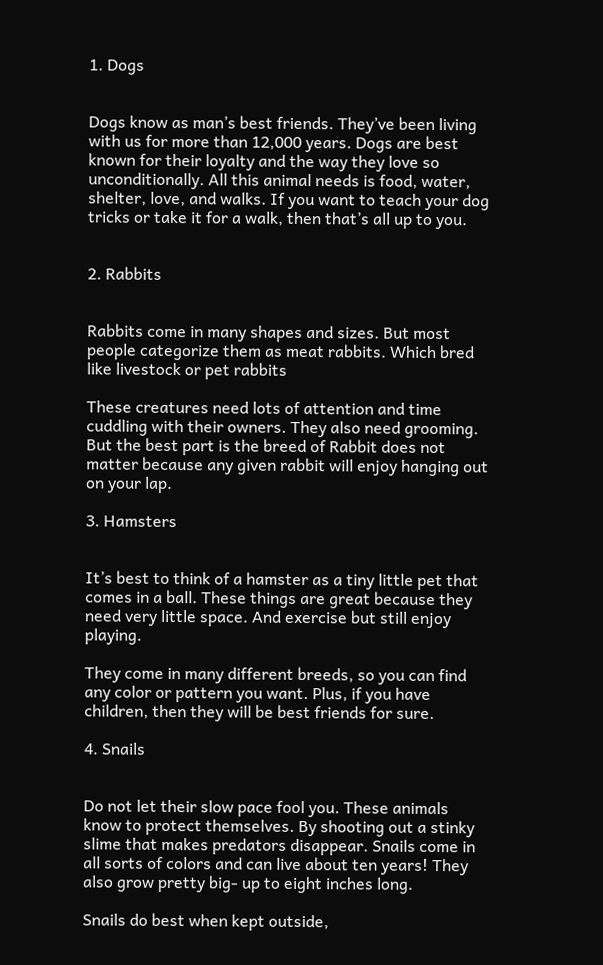1. Dogs


Dogs know as man’s best friends. They’ve been living with us for more than 12,000 years. Dogs are best known for their loyalty and the way they love so unconditionally. All this animal needs is food, water, shelter, love, and walks. If you want to teach your dog tricks or take it for a walk, then that’s all up to you.


2. Rabbits


Rabbits come in many shapes and sizes. But most people categorize them as meat rabbits. Which bred like livestock or pet rabbits

These creatures need lots of attention and time cuddling with their owners. They also need grooming. But the best part is the breed of Rabbit does not matter because any given rabbit will enjoy hanging out on your lap.

3. Hamsters


It’s best to think of a hamster as a tiny little pet that comes in a ball. These things are great because they need very little space. And exercise but still enjoy playing.

They come in many different breeds, so you can find any color or pattern you want. Plus, if you have children, then they will be best friends for sure.

4. Snails


Do not let their slow pace fool you. These animals know to protect themselves. By shooting out a stinky slime that makes predators disappear. Snails come in all sorts of colors and can live about ten years! They also grow pretty big- up to eight inches long.

Snails do best when kept outside,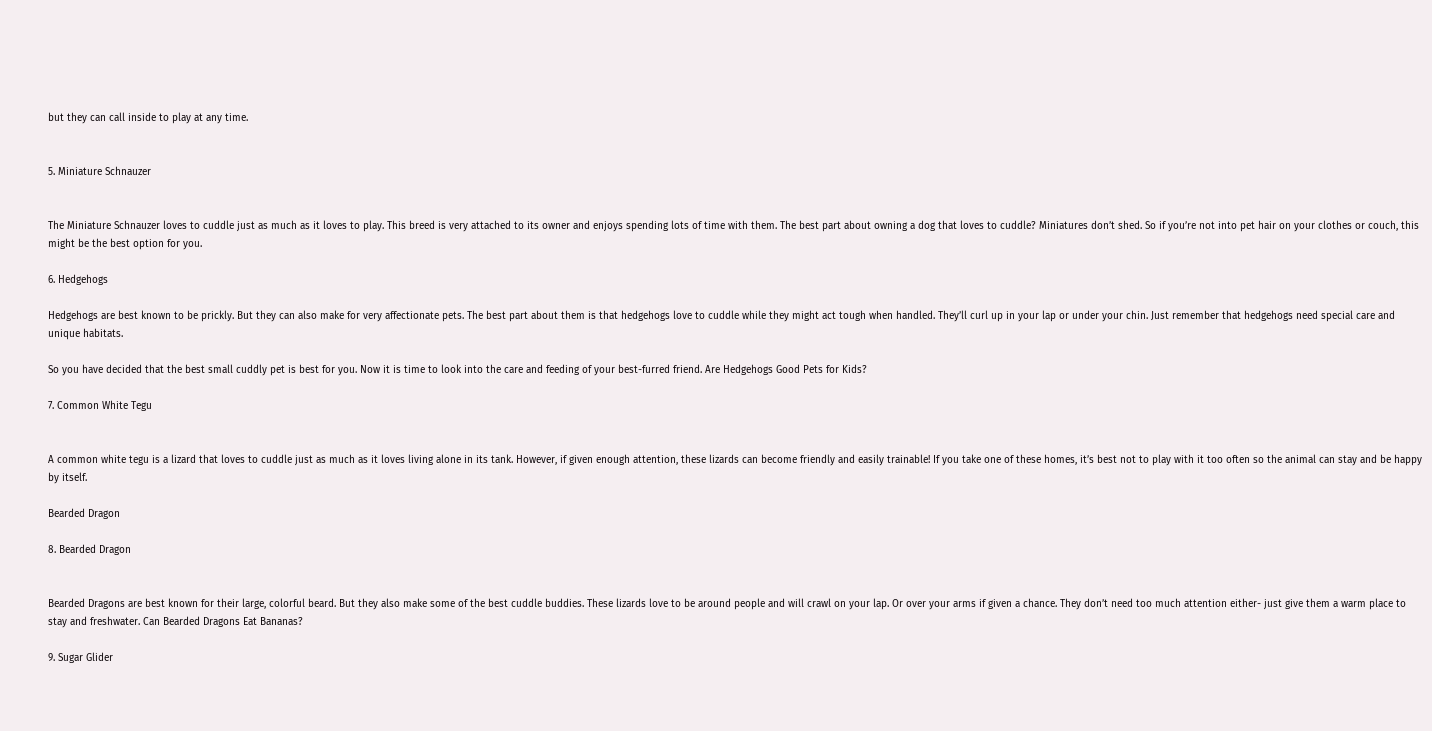but they can call inside to play at any time.


5. Miniature Schnauzer


The Miniature Schnauzer loves to cuddle just as much as it loves to play. This breed is very attached to its owner and enjoys spending lots of time with them. The best part about owning a dog that loves to cuddle? Miniatures don’t shed. So if you’re not into pet hair on your clothes or couch, this might be the best option for you.

6. Hedgehogs

Hedgehogs are best known to be prickly. But they can also make for very affectionate pets. The best part about them is that hedgehogs love to cuddle while they might act tough when handled. They’ll curl up in your lap or under your chin. Just remember that hedgehogs need special care and unique habitats.

So you have decided that the best small cuddly pet is best for you. Now it is time to look into the care and feeding of your best-furred friend. Are Hedgehogs Good Pets for Kids?

7. Common White Tegu


A common white tegu is a lizard that loves to cuddle just as much as it loves living alone in its tank. However, if given enough attention, these lizards can become friendly and easily trainable! If you take one of these homes, it’s best not to play with it too often so the animal can stay and be happy by itself.

Bearded Dragon

8. Bearded Dragon


Bearded Dragons are best known for their large, colorful beard. But they also make some of the best cuddle buddies. These lizards love to be around people and will crawl on your lap. Or over your arms if given a chance. They don’t need too much attention either- just give them a warm place to stay and freshwater. Can Bearded Dragons Eat Bananas?

9. Sugar Glider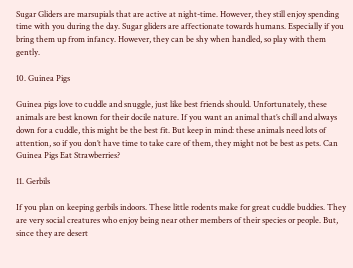Sugar Gliders are marsupials that are active at night-time. However, they still enjoy spending time with you during the day. Sugar gliders are affectionate towards humans. Especially if you bring them up from infancy. However, they can be shy when handled, so play with them gently.

10. Guinea Pigs

Guinea pigs love to cuddle and snuggle, just like best friends should. Unfortunately, these animals are best known for their docile nature. If you want an animal that’s chill and always down for a cuddle, this might be the best fit. But keep in mind: these animals need lots of attention, so if you don’t have time to take care of them, they might not be best as pets. Can Guinea Pigs Eat Strawberries?

11. Gerbils

If you plan on keeping gerbils indoors. These little rodents make for great cuddle buddies. They are very social creatures who enjoy being near other members of their species or people. But, since they are desert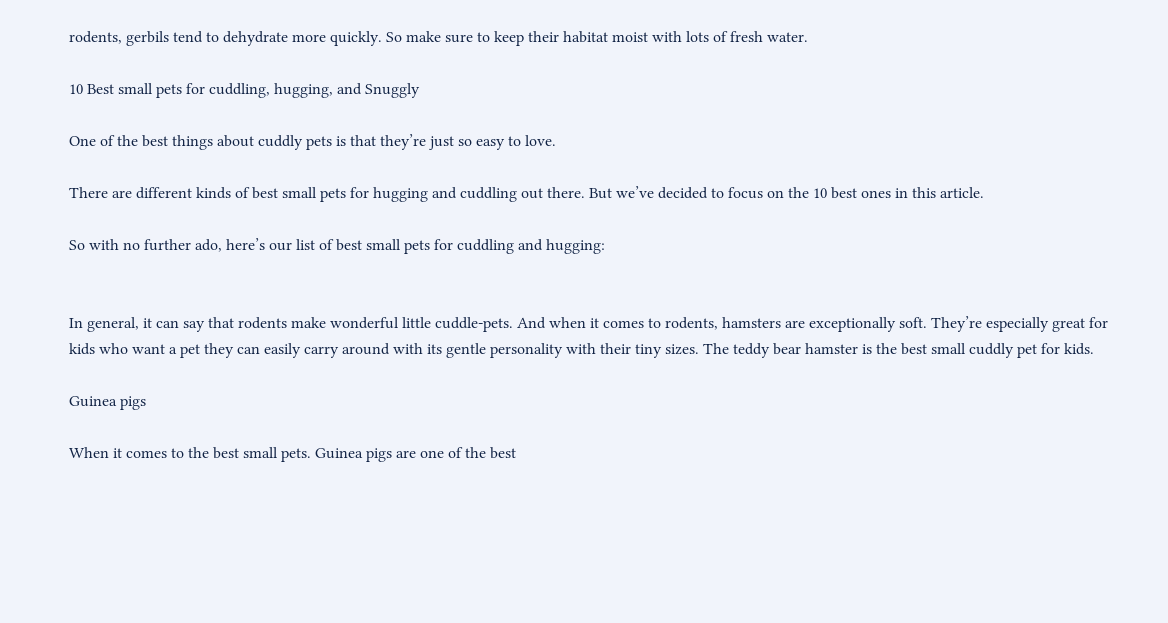rodents, gerbils tend to dehydrate more quickly. So make sure to keep their habitat moist with lots of fresh water.

10 Best small pets for cuddling, hugging, and Snuggly

One of the best things about cuddly pets is that they’re just so easy to love.

There are different kinds of best small pets for hugging and cuddling out there. But we’ve decided to focus on the 10 best ones in this article.

So with no further ado, here’s our list of best small pets for cuddling and hugging:


In general, it can say that rodents make wonderful little cuddle-pets. And when it comes to rodents, hamsters are exceptionally soft. They’re especially great for kids who want a pet they can easily carry around with its gentle personality with their tiny sizes. The teddy bear hamster is the best small cuddly pet for kids.

Guinea pigs

When it comes to the best small pets. Guinea pigs are one of the best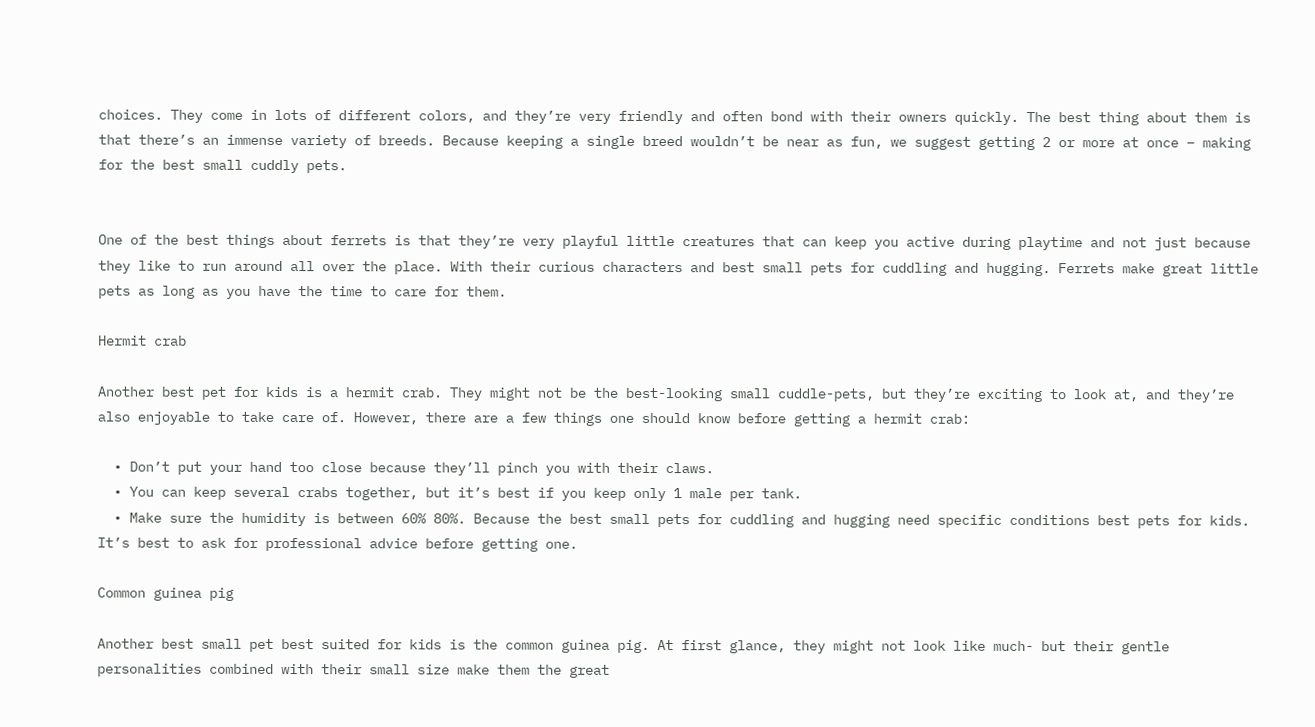choices. They come in lots of different colors, and they’re very friendly and often bond with their owners quickly. The best thing about them is that there’s an immense variety of breeds. Because keeping a single breed wouldn’t be near as fun, we suggest getting 2 or more at once – making for the best small cuddly pets.


One of the best things about ferrets is that they’re very playful little creatures that can keep you active during playtime and not just because they like to run around all over the place. With their curious characters and best small pets for cuddling and hugging. Ferrets make great little pets as long as you have the time to care for them.

Hermit crab

Another best pet for kids is a hermit crab. They might not be the best-looking small cuddle-pets, but they’re exciting to look at, and they’re also enjoyable to take care of. However, there are a few things one should know before getting a hermit crab:

  • Don’t put your hand too close because they’ll pinch you with their claws.
  • You can keep several crabs together, but it’s best if you keep only 1 male per tank.
  • Make sure the humidity is between 60% 80%. Because the best small pets for cuddling and hugging need specific conditions best pets for kids. It’s best to ask for professional advice before getting one.

Common guinea pig

Another best small pet best suited for kids is the common guinea pig. At first glance, they might not look like much- but their gentle personalities combined with their small size make them the great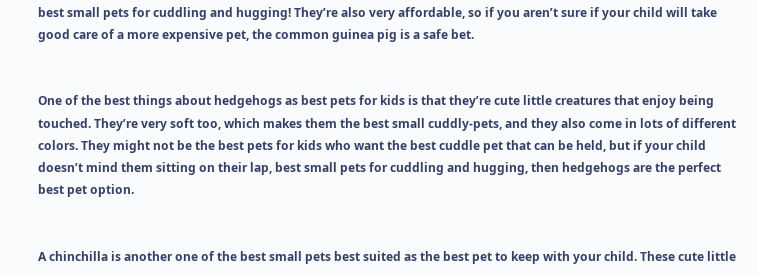best small pets for cuddling and hugging! They’re also very affordable, so if you aren’t sure if your child will take good care of a more expensive pet, the common guinea pig is a safe bet.


One of the best things about hedgehogs as best pets for kids is that they’re cute little creatures that enjoy being touched. They’re very soft too, which makes them the best small cuddly-pets, and they also come in lots of different colors. They might not be the best pets for kids who want the best cuddle pet that can be held, but if your child doesn’t mind them sitting on their lap, best small pets for cuddling and hugging, then hedgehogs are the perfect best pet option.


A chinchilla is another one of the best small pets best suited as the best pet to keep with your child. These cute little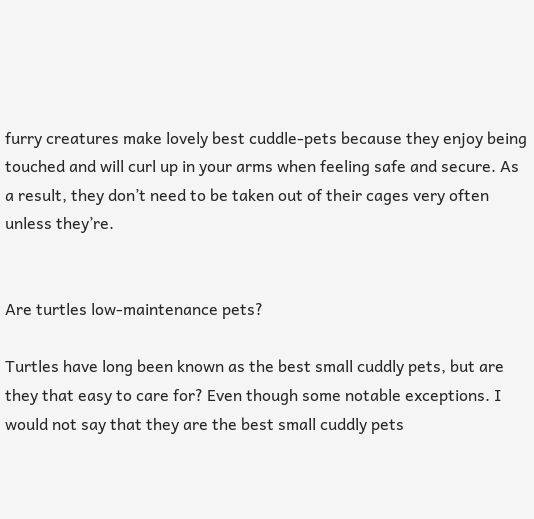furry creatures make lovely best cuddle-pets because they enjoy being touched and will curl up in your arms when feeling safe and secure. As a result, they don’t need to be taken out of their cages very often unless they’re.


Are turtles low-maintenance pets?

Turtles have long been known as the best small cuddly pets, but are they that easy to care for? Even though some notable exceptions. I would not say that they are the best small cuddly pets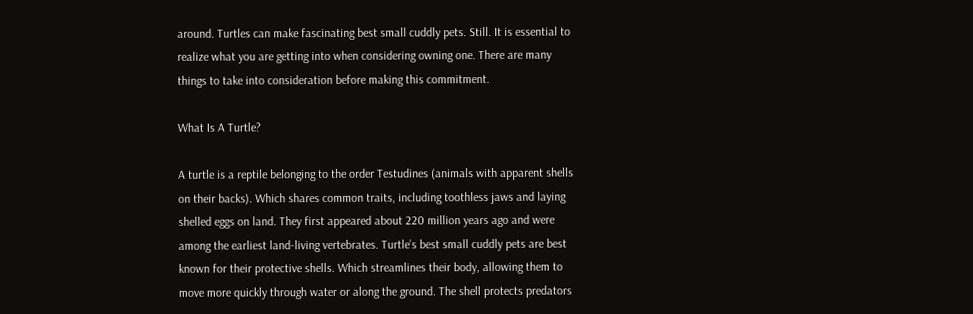around. Turtles can make fascinating best small cuddly pets. Still. It is essential to realize what you are getting into when considering owning one. There are many things to take into consideration before making this commitment.

What Is A Turtle?

A turtle is a reptile belonging to the order Testudines (animals with apparent shells on their backs). Which shares common traits, including toothless jaws and laying shelled eggs on land. They first appeared about 220 million years ago and were among the earliest land-living vertebrates. Turtle’s best small cuddly pets are best known for their protective shells. Which streamlines their body, allowing them to move more quickly through water or along the ground. The shell protects predators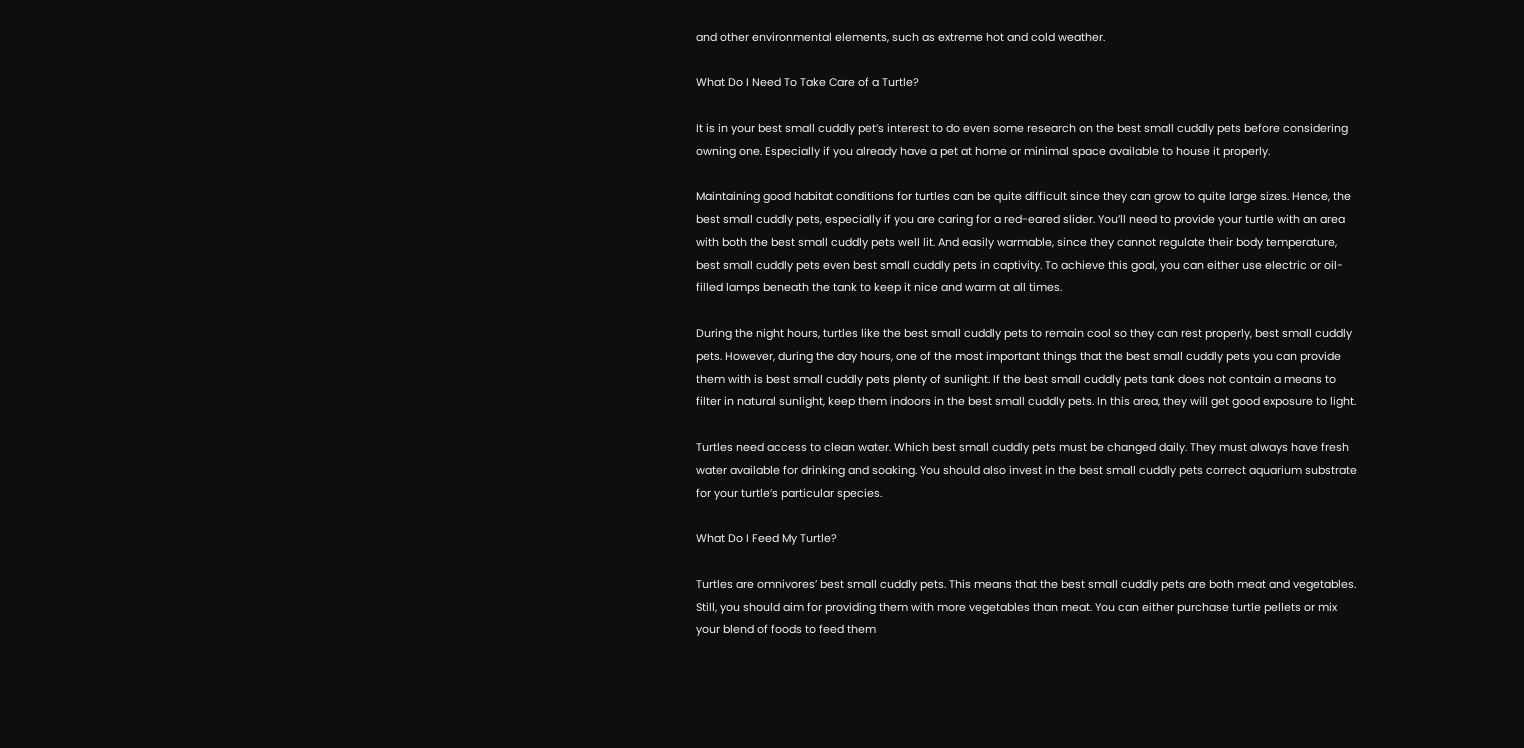and other environmental elements, such as extreme hot and cold weather.

What Do I Need To Take Care of a Turtle?

It is in your best small cuddly pet’s interest to do even some research on the best small cuddly pets before considering owning one. Especially if you already have a pet at home or minimal space available to house it properly.

Maintaining good habitat conditions for turtles can be quite difficult since they can grow to quite large sizes. Hence, the best small cuddly pets, especially if you are caring for a red-eared slider. You’ll need to provide your turtle with an area with both the best small cuddly pets well lit. And easily warmable, since they cannot regulate their body temperature, best small cuddly pets even best small cuddly pets in captivity. To achieve this goal, you can either use electric or oil-filled lamps beneath the tank to keep it nice and warm at all times.

During the night hours, turtles like the best small cuddly pets to remain cool so they can rest properly, best small cuddly pets. However, during the day hours, one of the most important things that the best small cuddly pets you can provide them with is best small cuddly pets plenty of sunlight. If the best small cuddly pets tank does not contain a means to filter in natural sunlight, keep them indoors in the best small cuddly pets. In this area, they will get good exposure to light.

Turtles need access to clean water. Which best small cuddly pets must be changed daily. They must always have fresh water available for drinking and soaking. You should also invest in the best small cuddly pets correct aquarium substrate for your turtle’s particular species.

What Do I Feed My Turtle?

Turtles are omnivores’ best small cuddly pets. This means that the best small cuddly pets are both meat and vegetables. Still, you should aim for providing them with more vegetables than meat. You can either purchase turtle pellets or mix your blend of foods to feed them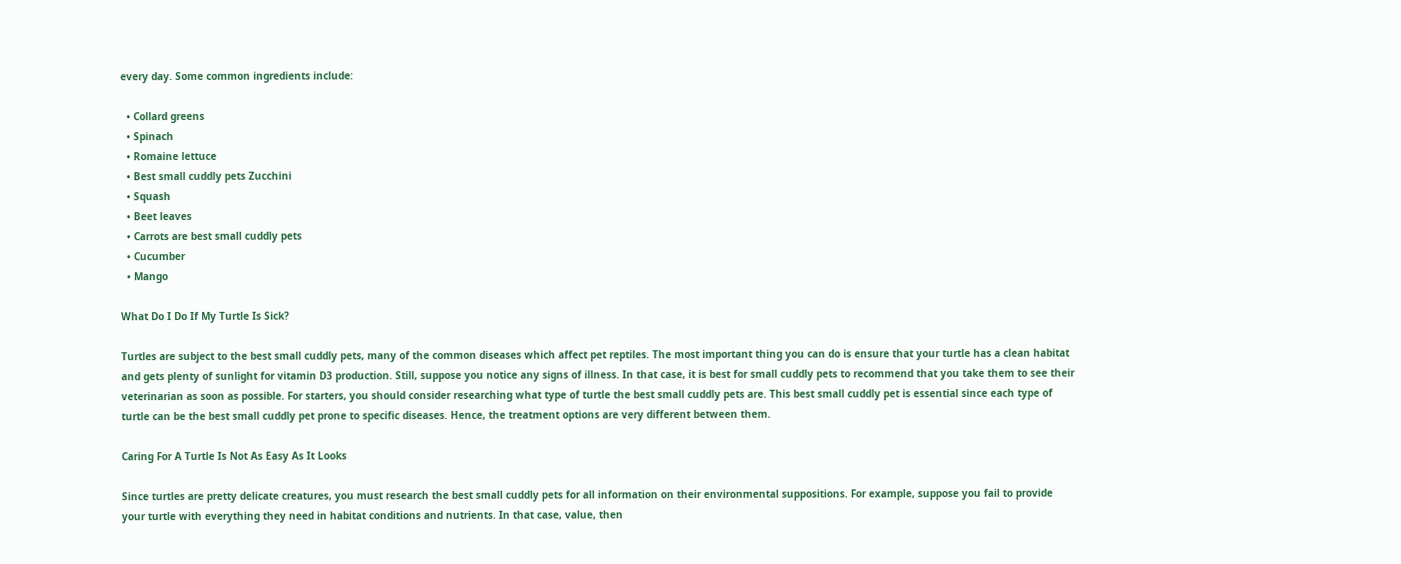every day. Some common ingredients include:

  • Collard greens
  • Spinach
  • Romaine lettuce
  • Best small cuddly pets Zucchini
  • Squash
  • Beet leaves
  • Carrots are best small cuddly pets
  • Cucumber
  • Mango

What Do I Do If My Turtle Is Sick?

Turtles are subject to the best small cuddly pets, many of the common diseases which affect pet reptiles. The most important thing you can do is ensure that your turtle has a clean habitat and gets plenty of sunlight for vitamin D3 production. Still, suppose you notice any signs of illness. In that case, it is best for small cuddly pets to recommend that you take them to see their veterinarian as soon as possible. For starters, you should consider researching what type of turtle the best small cuddly pets are. This best small cuddly pet is essential since each type of turtle can be the best small cuddly pet prone to specific diseases. Hence, the treatment options are very different between them.

Caring For A Turtle Is Not As Easy As It Looks

Since turtles are pretty delicate creatures, you must research the best small cuddly pets for all information on their environmental suppositions. For example, suppose you fail to provide your turtle with everything they need in habitat conditions and nutrients. In that case, value, then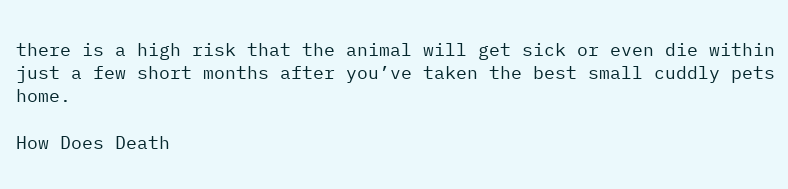there is a high risk that the animal will get sick or even die within just a few short months after you’ve taken the best small cuddly pets home.

How Does Death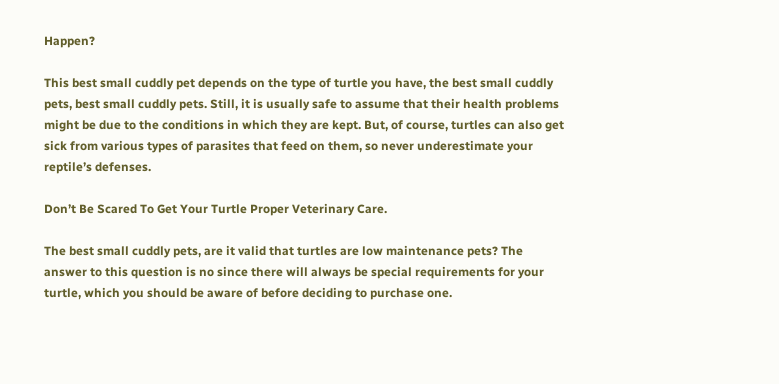Happen?

This best small cuddly pet depends on the type of turtle you have, the best small cuddly pets, best small cuddly pets. Still, it is usually safe to assume that their health problems might be due to the conditions in which they are kept. But, of course, turtles can also get sick from various types of parasites that feed on them, so never underestimate your reptile’s defenses.

Don’t Be Scared To Get Your Turtle Proper Veterinary Care.

The best small cuddly pets, are it valid that turtles are low maintenance pets? The answer to this question is no since there will always be special requirements for your turtle, which you should be aware of before deciding to purchase one.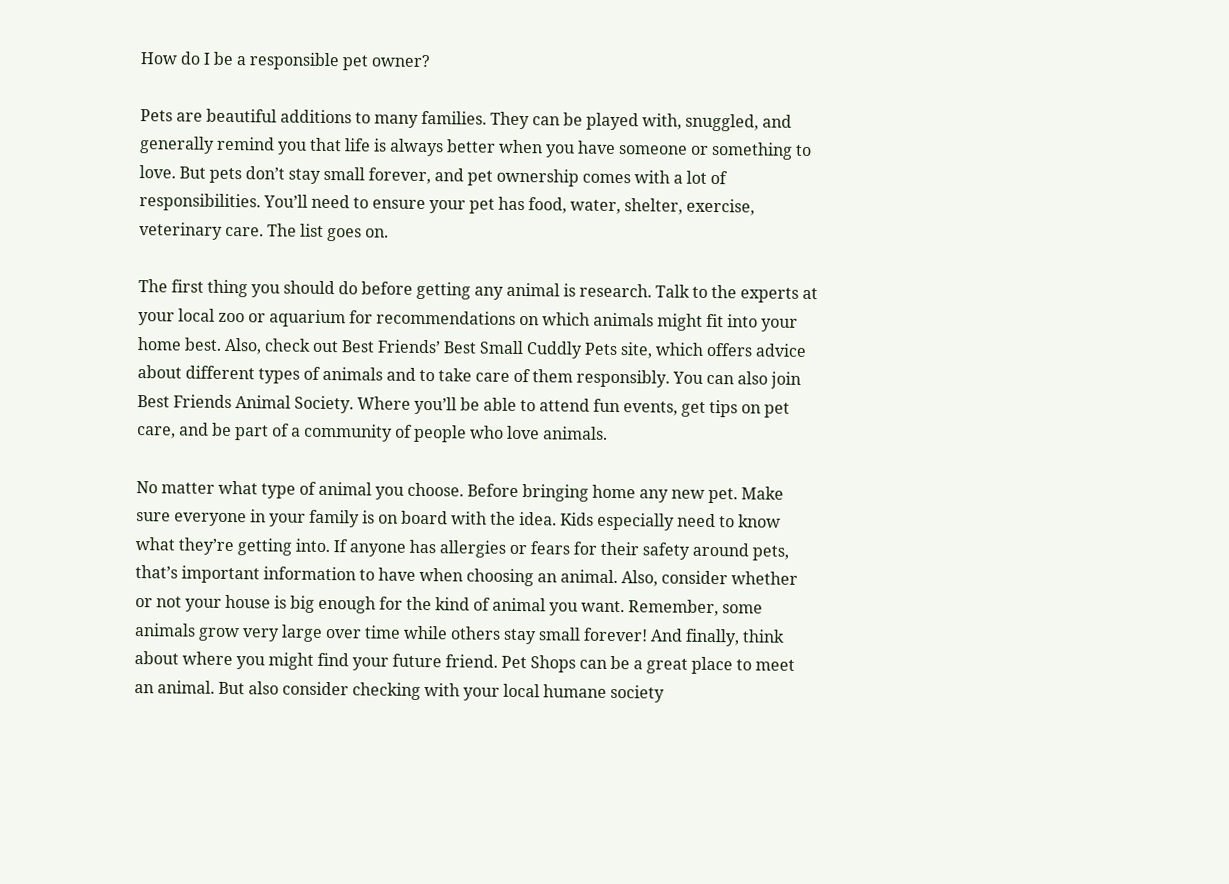How do I be a responsible pet owner?

Pets are beautiful additions to many families. They can be played with, snuggled, and generally remind you that life is always better when you have someone or something to love. But pets don’t stay small forever, and pet ownership comes with a lot of responsibilities. You’ll need to ensure your pet has food, water, shelter, exercise, veterinary care. The list goes on.

The first thing you should do before getting any animal is research. Talk to the experts at your local zoo or aquarium for recommendations on which animals might fit into your home best. Also, check out Best Friends’ Best Small Cuddly Pets site, which offers advice about different types of animals and to take care of them responsibly. You can also join Best Friends Animal Society. Where you’ll be able to attend fun events, get tips on pet care, and be part of a community of people who love animals.

No matter what type of animal you choose. Before bringing home any new pet. Make sure everyone in your family is on board with the idea. Kids especially need to know what they’re getting into. If anyone has allergies or fears for their safety around pets, that’s important information to have when choosing an animal. Also, consider whether or not your house is big enough for the kind of animal you want. Remember, some animals grow very large over time while others stay small forever! And finally, think about where you might find your future friend. Pet Shops can be a great place to meet an animal. But also consider checking with your local humane society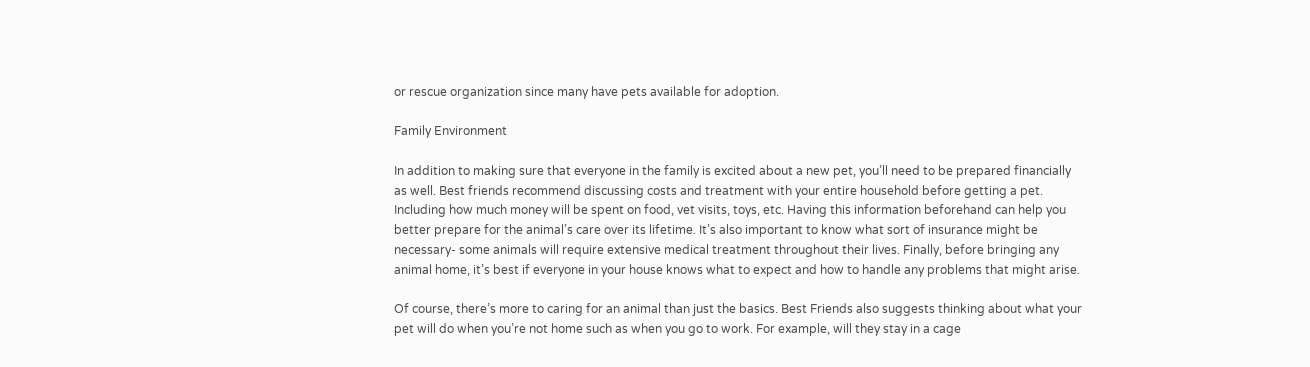or rescue organization since many have pets available for adoption.

Family Environment

In addition to making sure that everyone in the family is excited about a new pet, you’ll need to be prepared financially as well. Best friends recommend discussing costs and treatment with your entire household before getting a pet. Including how much money will be spent on food, vet visits, toys, etc. Having this information beforehand can help you better prepare for the animal’s care over its lifetime. It’s also important to know what sort of insurance might be necessary- some animals will require extensive medical treatment throughout their lives. Finally, before bringing any animal home, it’s best if everyone in your house knows what to expect and how to handle any problems that might arise.

Of course, there’s more to caring for an animal than just the basics. Best Friends also suggests thinking about what your pet will do when you’re not home such as when you go to work. For example, will they stay in a cage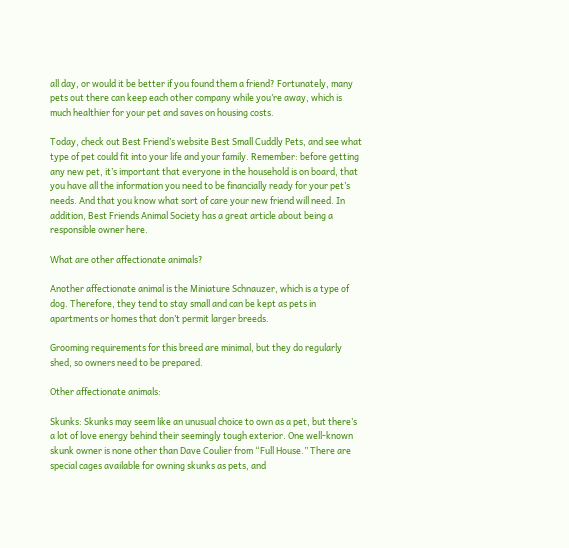all day, or would it be better if you found them a friend? Fortunately, many pets out there can keep each other company while you’re away, which is much healthier for your pet and saves on housing costs.

Today, check out Best Friend’s website Best Small Cuddly Pets, and see what type of pet could fit into your life and your family. Remember: before getting any new pet, it’s important that everyone in the household is on board, that you have all the information you need to be financially ready for your pet’s needs. And that you know what sort of care your new friend will need. In addition, Best Friends Animal Society has a great article about being a responsible owner here.

What are other affectionate animals?

Another affectionate animal is the Miniature Schnauzer, which is a type of dog. Therefore, they tend to stay small and can be kept as pets in apartments or homes that don’t permit larger breeds.

Grooming requirements for this breed are minimal, but they do regularly shed, so owners need to be prepared.

Other affectionate animals:

Skunks: Skunks may seem like an unusual choice to own as a pet, but there’s a lot of love energy behind their seemingly tough exterior. One well-known skunk owner is none other than Dave Coulier from “Full House.” There are special cages available for owning skunks as pets, and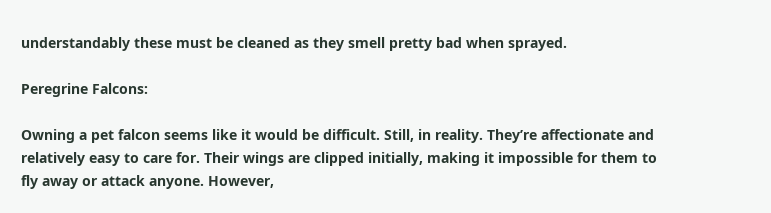understandably these must be cleaned as they smell pretty bad when sprayed.

Peregrine Falcons:

Owning a pet falcon seems like it would be difficult. Still, in reality. They’re affectionate and relatively easy to care for. Their wings are clipped initially, making it impossible for them to fly away or attack anyone. However,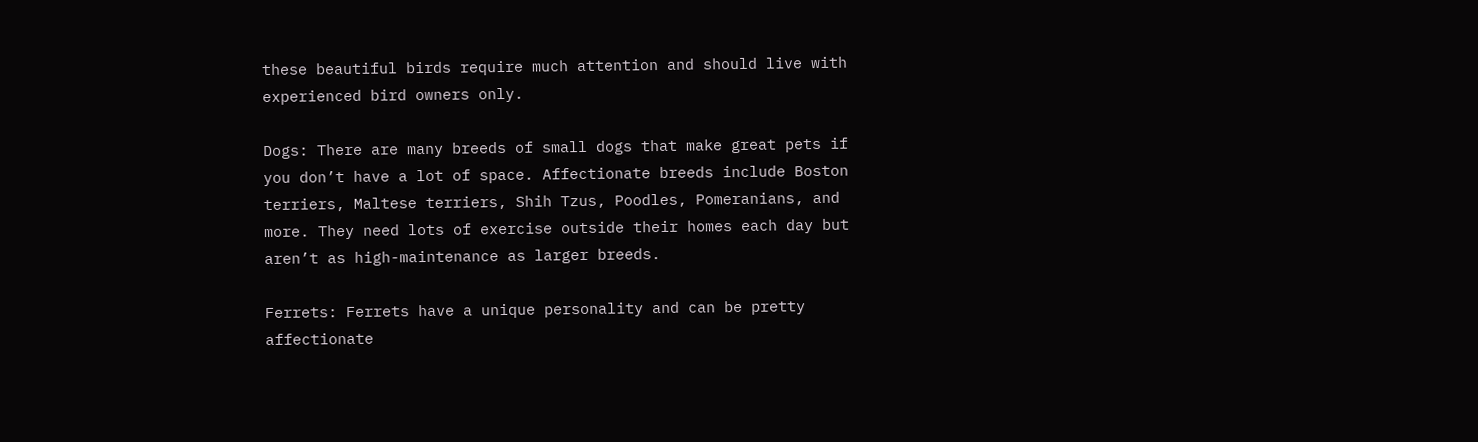these beautiful birds require much attention and should live with experienced bird owners only.

Dogs: There are many breeds of small dogs that make great pets if you don’t have a lot of space. Affectionate breeds include Boston terriers, Maltese terriers, Shih Tzus, Poodles, Pomeranians, and more. They need lots of exercise outside their homes each day but aren’t as high-maintenance as larger breeds.

Ferrets: Ferrets have a unique personality and can be pretty affectionate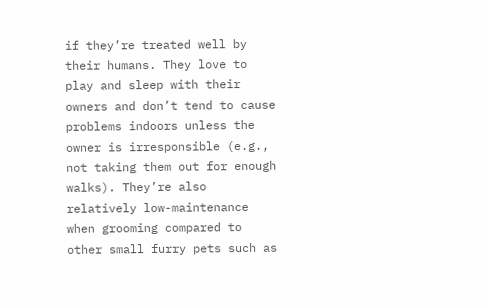if they’re treated well by their humans. They love to play and sleep with their owners and don’t tend to cause problems indoors unless the owner is irresponsible (e.g., not taking them out for enough walks). They’re also relatively low-maintenance when grooming compared to other small furry pets such as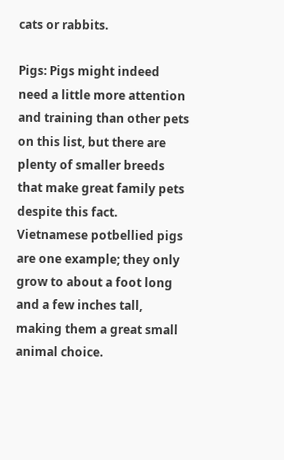cats or rabbits.

Pigs: Pigs might indeed need a little more attention and training than other pets on this list, but there are plenty of smaller breeds that make great family pets despite this fact. Vietnamese potbellied pigs are one example; they only grow to about a foot long and a few inches tall, making them a great small animal choice.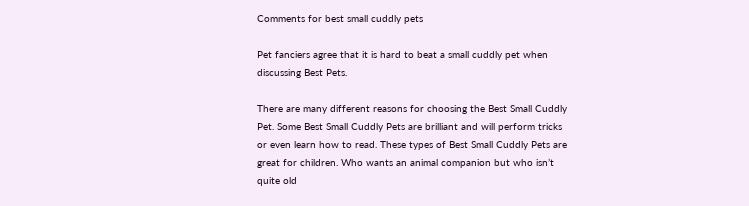Comments for best small cuddly pets

Pet fanciers agree that it is hard to beat a small cuddly pet when discussing Best Pets.

There are many different reasons for choosing the Best Small Cuddly Pet. Some Best Small Cuddly Pets are brilliant and will perform tricks or even learn how to read. These types of Best Small Cuddly Pets are great for children. Who wants an animal companion but who isn’t quite old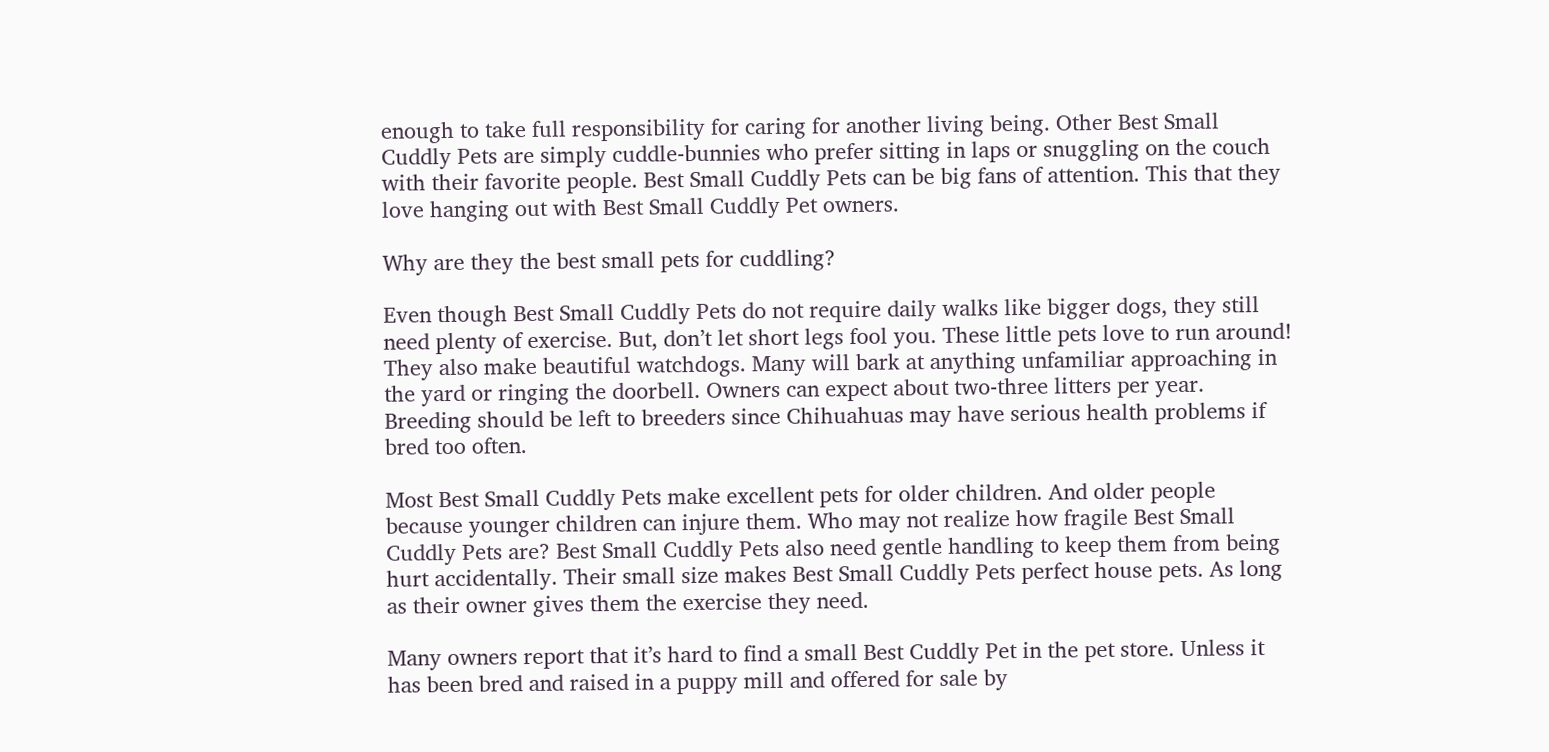enough to take full responsibility for caring for another living being. Other Best Small Cuddly Pets are simply cuddle-bunnies who prefer sitting in laps or snuggling on the couch with their favorite people. Best Small Cuddly Pets can be big fans of attention. This that they love hanging out with Best Small Cuddly Pet owners.

Why are they the best small pets for cuddling?

Even though Best Small Cuddly Pets do not require daily walks like bigger dogs, they still need plenty of exercise. But, don’t let short legs fool you. These little pets love to run around! They also make beautiful watchdogs. Many will bark at anything unfamiliar approaching in the yard or ringing the doorbell. Owners can expect about two-three litters per year. Breeding should be left to breeders since Chihuahuas may have serious health problems if bred too often.

Most Best Small Cuddly Pets make excellent pets for older children. And older people because younger children can injure them. Who may not realize how fragile Best Small Cuddly Pets are? Best Small Cuddly Pets also need gentle handling to keep them from being hurt accidentally. Their small size makes Best Small Cuddly Pets perfect house pets. As long as their owner gives them the exercise they need.

Many owners report that it’s hard to find a small Best Cuddly Pet in the pet store. Unless it has been bred and raised in a puppy mill and offered for sale by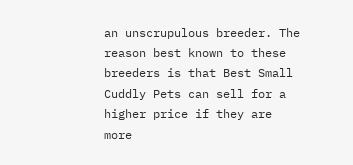an unscrupulous breeder. The reason best known to these breeders is that Best Small Cuddly Pets can sell for a higher price if they are more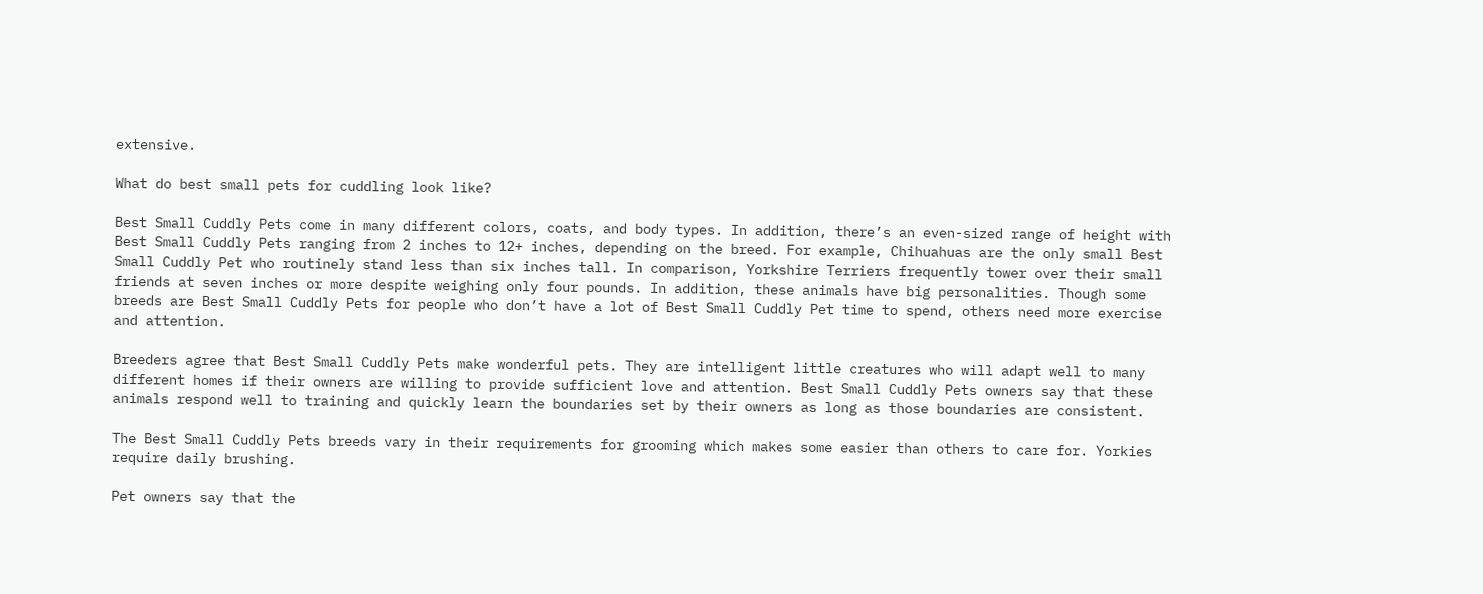extensive.

What do best small pets for cuddling look like?

Best Small Cuddly Pets come in many different colors, coats, and body types. In addition, there’s an even-sized range of height with Best Small Cuddly Pets ranging from 2 inches to 12+ inches, depending on the breed. For example, Chihuahuas are the only small Best Small Cuddly Pet who routinely stand less than six inches tall. In comparison, Yorkshire Terriers frequently tower over their small friends at seven inches or more despite weighing only four pounds. In addition, these animals have big personalities. Though some breeds are Best Small Cuddly Pets for people who don’t have a lot of Best Small Cuddly Pet time to spend, others need more exercise and attention.

Breeders agree that Best Small Cuddly Pets make wonderful pets. They are intelligent little creatures who will adapt well to many different homes if their owners are willing to provide sufficient love and attention. Best Small Cuddly Pets owners say that these animals respond well to training and quickly learn the boundaries set by their owners as long as those boundaries are consistent.

The Best Small Cuddly Pets breeds vary in their requirements for grooming which makes some easier than others to care for. Yorkies require daily brushing.

Pet owners say that the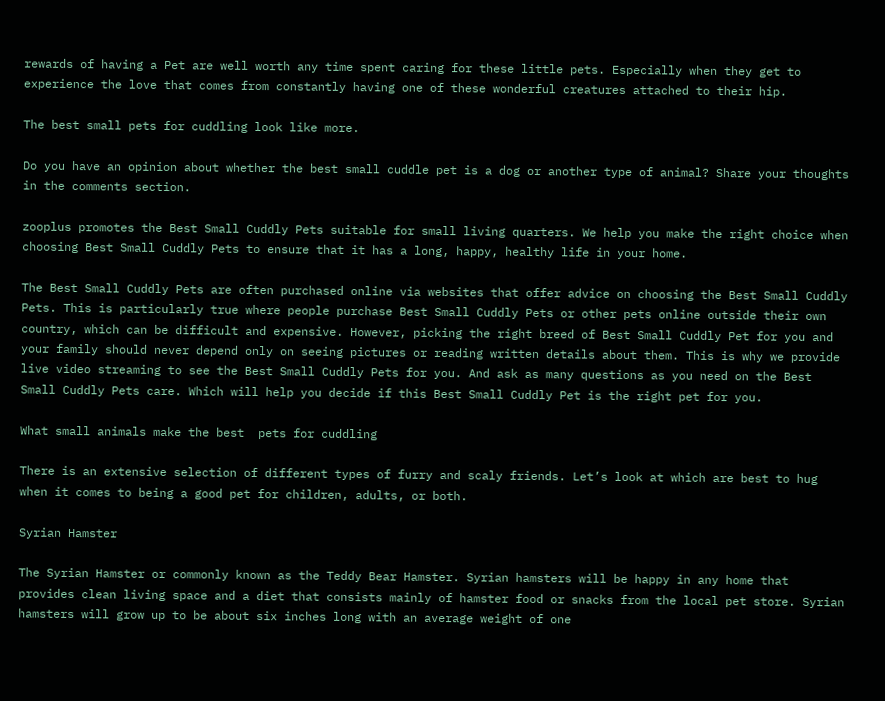rewards of having a Pet are well worth any time spent caring for these little pets. Especially when they get to experience the love that comes from constantly having one of these wonderful creatures attached to their hip.

The best small pets for cuddling look like more.

Do you have an opinion about whether the best small cuddle pet is a dog or another type of animal? Share your thoughts in the comments section.

zooplus promotes the Best Small Cuddly Pets suitable for small living quarters. We help you make the right choice when choosing Best Small Cuddly Pets to ensure that it has a long, happy, healthy life in your home.

The Best Small Cuddly Pets are often purchased online via websites that offer advice on choosing the Best Small Cuddly Pets. This is particularly true where people purchase Best Small Cuddly Pets or other pets online outside their own country, which can be difficult and expensive. However, picking the right breed of Best Small Cuddly Pet for you and your family should never depend only on seeing pictures or reading written details about them. This is why we provide live video streaming to see the Best Small Cuddly Pets for you. And ask as many questions as you need on the Best Small Cuddly Pets care. Which will help you decide if this Best Small Cuddly Pet is the right pet for you.

What small animals make the best  pets for cuddling

There is an extensive selection of different types of furry and scaly friends. Let’s look at which are best to hug when it comes to being a good pet for children, adults, or both.

Syrian Hamster

The Syrian Hamster or commonly known as the Teddy Bear Hamster. Syrian hamsters will be happy in any home that provides clean living space and a diet that consists mainly of hamster food or snacks from the local pet store. Syrian hamsters will grow up to be about six inches long with an average weight of one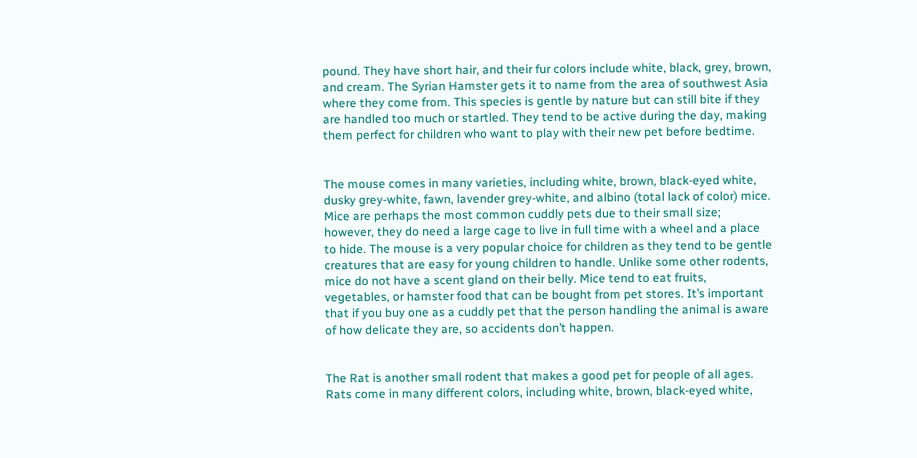pound. They have short hair, and their fur colors include white, black, grey, brown, and cream. The Syrian Hamster gets it to name from the area of southwest Asia where they come from. This species is gentle by nature but can still bite if they are handled too much or startled. They tend to be active during the day, making them perfect for children who want to play with their new pet before bedtime.


The mouse comes in many varieties, including white, brown, black-eyed white, dusky grey-white, fawn, lavender grey-white, and albino (total lack of color) mice. Mice are perhaps the most common cuddly pets due to their small size; however, they do need a large cage to live in full time with a wheel and a place to hide. The mouse is a very popular choice for children as they tend to be gentle creatures that are easy for young children to handle. Unlike some other rodents, mice do not have a scent gland on their belly. Mice tend to eat fruits, vegetables, or hamster food that can be bought from pet stores. It’s important that if you buy one as a cuddly pet that the person handling the animal is aware of how delicate they are, so accidents don’t happen.


The Rat is another small rodent that makes a good pet for people of all ages. Rats come in many different colors, including white, brown, black-eyed white,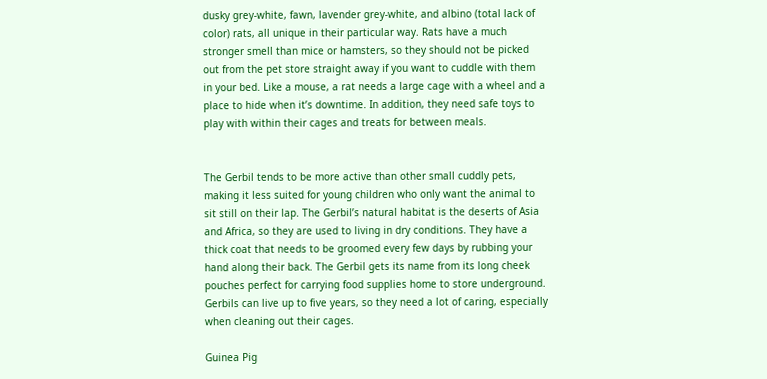dusky grey-white, fawn, lavender grey-white, and albino (total lack of color) rats, all unique in their particular way. Rats have a much stronger smell than mice or hamsters, so they should not be picked out from the pet store straight away if you want to cuddle with them in your bed. Like a mouse, a rat needs a large cage with a wheel and a place to hide when it’s downtime. In addition, they need safe toys to play with within their cages and treats for between meals.


The Gerbil tends to be more active than other small cuddly pets, making it less suited for young children who only want the animal to sit still on their lap. The Gerbil’s natural habitat is the deserts of Asia and Africa, so they are used to living in dry conditions. They have a thick coat that needs to be groomed every few days by rubbing your hand along their back. The Gerbil gets its name from its long cheek pouches perfect for carrying food supplies home to store underground. Gerbils can live up to five years, so they need a lot of caring, especially when cleaning out their cages.

Guinea Pig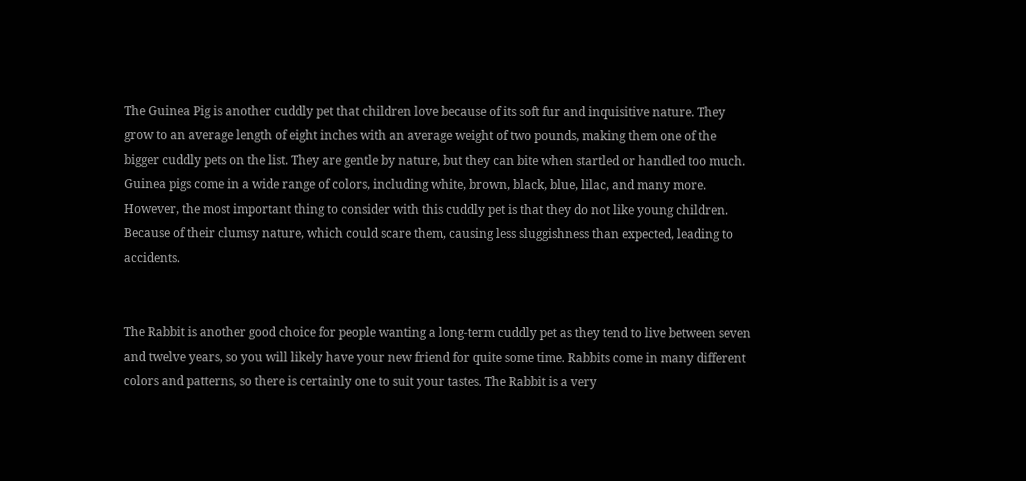The Guinea Pig is another cuddly pet that children love because of its soft fur and inquisitive nature. They grow to an average length of eight inches with an average weight of two pounds, making them one of the bigger cuddly pets on the list. They are gentle by nature, but they can bite when startled or handled too much. Guinea pigs come in a wide range of colors, including white, brown, black, blue, lilac, and many more. However, the most important thing to consider with this cuddly pet is that they do not like young children. Because of their clumsy nature, which could scare them, causing less sluggishness than expected, leading to accidents.


The Rabbit is another good choice for people wanting a long-term cuddly pet as they tend to live between seven and twelve years, so you will likely have your new friend for quite some time. Rabbits come in many different colors and patterns, so there is certainly one to suit your tastes. The Rabbit is a very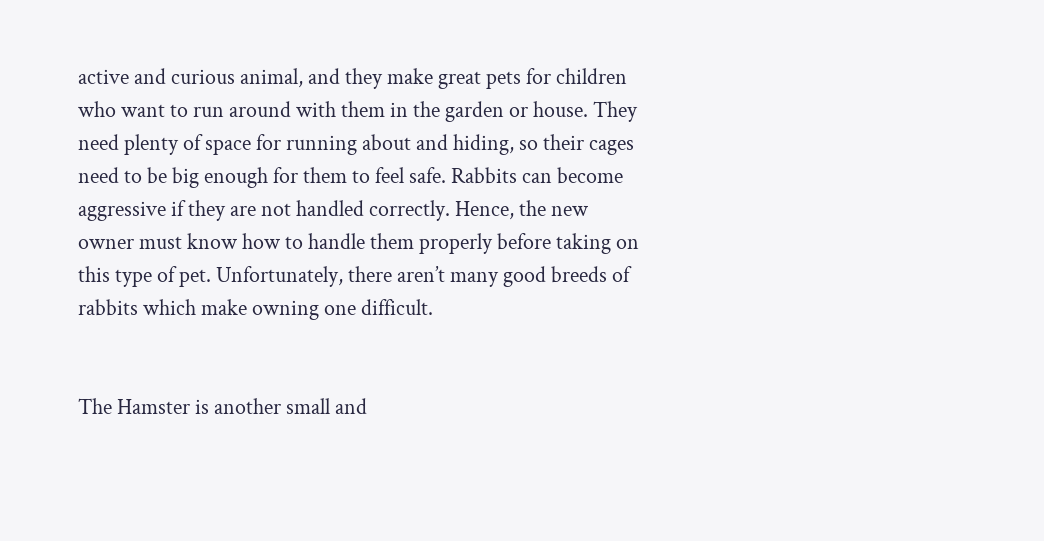active and curious animal, and they make great pets for children who want to run around with them in the garden or house. They need plenty of space for running about and hiding, so their cages need to be big enough for them to feel safe. Rabbits can become aggressive if they are not handled correctly. Hence, the new owner must know how to handle them properly before taking on this type of pet. Unfortunately, there aren’t many good breeds of rabbits which make owning one difficult.


The Hamster is another small and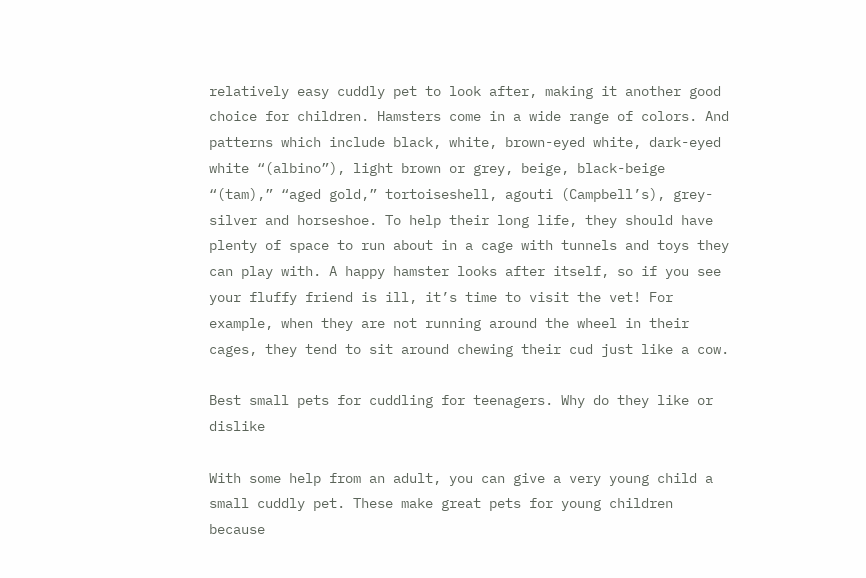relatively easy cuddly pet to look after, making it another good choice for children. Hamsters come in a wide range of colors. And patterns which include black, white, brown-eyed white, dark-eyed white “(albino”), light brown or grey, beige, black-beige “(tam),” “aged gold,” tortoiseshell, agouti (Campbell’s), grey-silver and horseshoe. To help their long life, they should have plenty of space to run about in a cage with tunnels and toys they can play with. A happy hamster looks after itself, so if you see your fluffy friend is ill, it’s time to visit the vet! For example, when they are not running around the wheel in their cages, they tend to sit around chewing their cud just like a cow.

Best small pets for cuddling for teenagers. Why do they like or dislike

With some help from an adult, you can give a very young child a small cuddly pet. These make great pets for young children because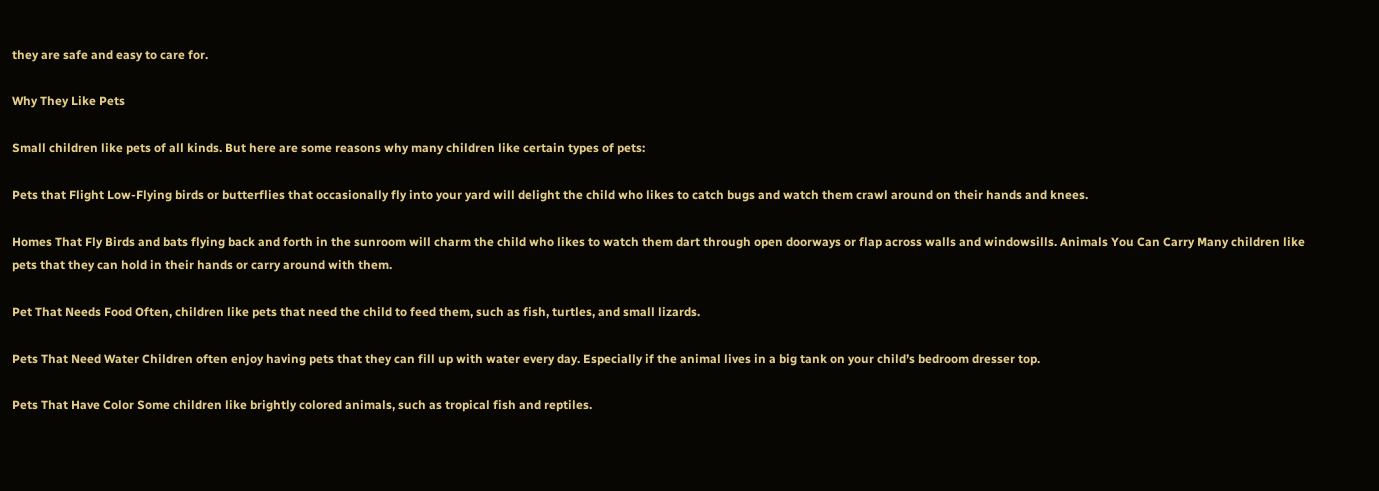they are safe and easy to care for.

Why They Like Pets

Small children like pets of all kinds. But here are some reasons why many children like certain types of pets:

Pets that Flight Low-Flying birds or butterflies that occasionally fly into your yard will delight the child who likes to catch bugs and watch them crawl around on their hands and knees.

Homes That Fly Birds and bats flying back and forth in the sunroom will charm the child who likes to watch them dart through open doorways or flap across walls and windowsills. Animals You Can Carry Many children like pets that they can hold in their hands or carry around with them.

Pet That Needs Food Often, children like pets that need the child to feed them, such as fish, turtles, and small lizards.

Pets That Need Water Children often enjoy having pets that they can fill up with water every day. Especially if the animal lives in a big tank on your child’s bedroom dresser top.

Pets That Have Color Some children like brightly colored animals, such as tropical fish and reptiles.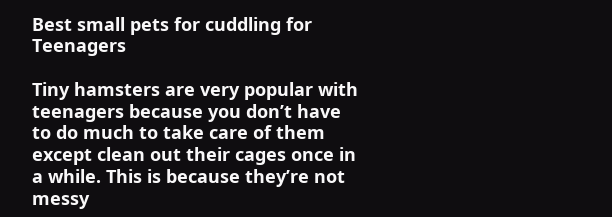Best small pets for cuddling for Teenagers

Tiny hamsters are very popular with teenagers because you don’t have to do much to take care of them except clean out their cages once in a while. This is because they’re not messy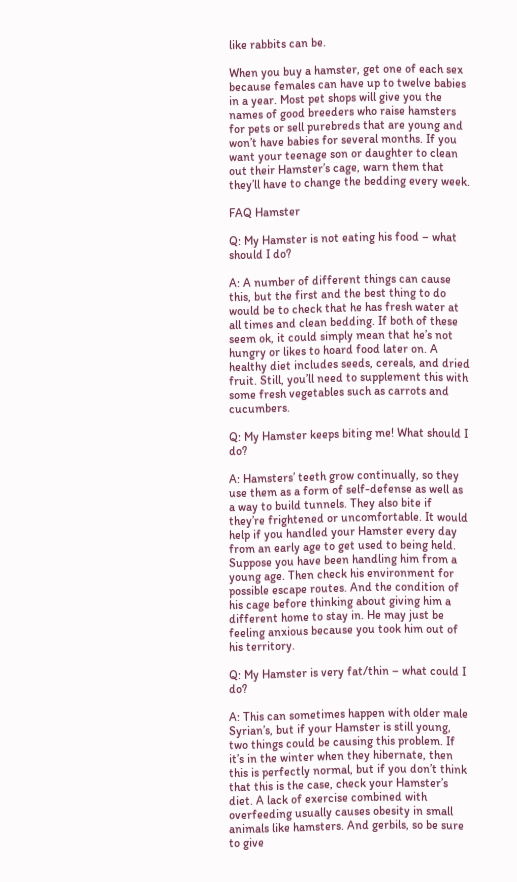like rabbits can be.

When you buy a hamster, get one of each sex because females can have up to twelve babies in a year. Most pet shops will give you the names of good breeders who raise hamsters for pets or sell purebreds that are young and won’t have babies for several months. If you want your teenage son or daughter to clean out their Hamster’s cage, warn them that they’ll have to change the bedding every week.

FAQ Hamster

Q: My Hamster is not eating his food – what should I do?

A: A number of different things can cause this, but the first and the best thing to do would be to check that he has fresh water at all times and clean bedding. If both of these seem ok, it could simply mean that he’s not hungry or likes to hoard food later on. A healthy diet includes seeds, cereals, and dried fruit. Still, you’ll need to supplement this with some fresh vegetables such as carrots and cucumbers.

Q: My Hamster keeps biting me! What should I do?

A: Hamsters’ teeth grow continually, so they use them as a form of self-defense as well as a way to build tunnels. They also bite if they’re frightened or uncomfortable. It would help if you handled your Hamster every day from an early age to get used to being held. Suppose you have been handling him from a young age. Then check his environment for possible escape routes. And the condition of his cage before thinking about giving him a different home to stay in. He may just be feeling anxious because you took him out of his territory.

Q: My Hamster is very fat/thin – what could I do?

A: This can sometimes happen with older male Syrian’s, but if your Hamster is still young, two things could be causing this problem. If it’s in the winter when they hibernate, then this is perfectly normal, but if you don’t think that this is the case, check your Hamster’s diet. A lack of exercise combined with overfeeding usually causes obesity in small animals like hamsters. And gerbils, so be sure to give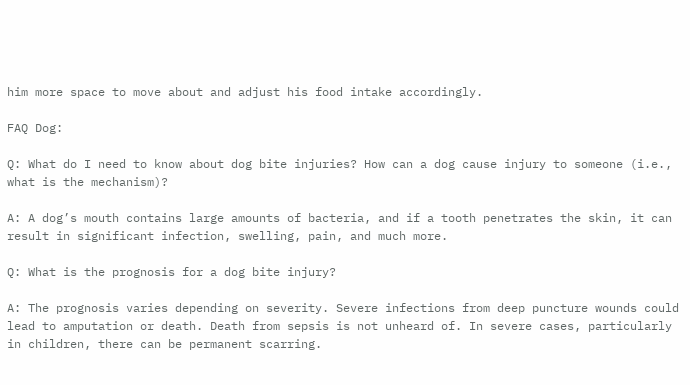him more space to move about and adjust his food intake accordingly.

FAQ Dog:

Q: What do I need to know about dog bite injuries? How can a dog cause injury to someone (i.e., what is the mechanism)?

A: A dog’s mouth contains large amounts of bacteria, and if a tooth penetrates the skin, it can result in significant infection, swelling, pain, and much more.

Q: What is the prognosis for a dog bite injury?

A: The prognosis varies depending on severity. Severe infections from deep puncture wounds could lead to amputation or death. Death from sepsis is not unheard of. In severe cases, particularly in children, there can be permanent scarring.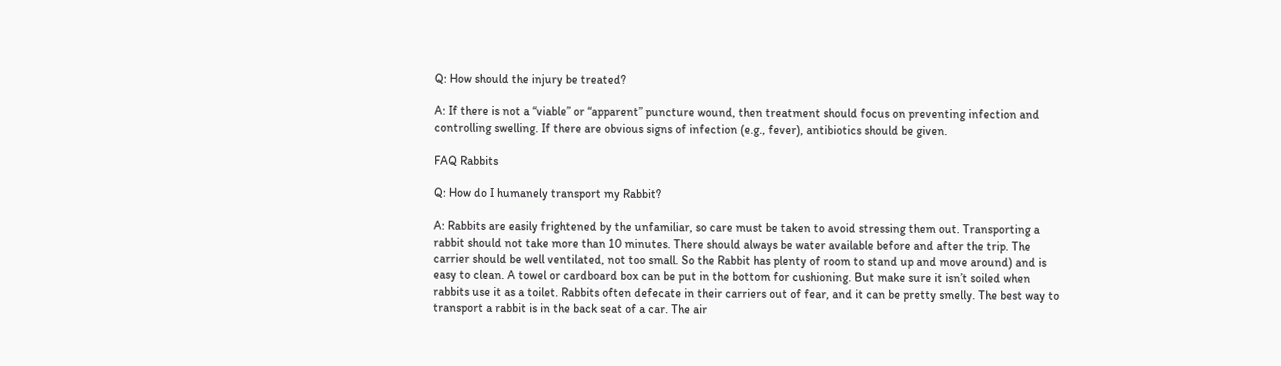Q: How should the injury be treated?

A: If there is not a “viable” or “apparent” puncture wound, then treatment should focus on preventing infection and controlling swelling. If there are obvious signs of infection (e.g., fever), antibiotics should be given.

FAQ Rabbits

Q: How do I humanely transport my Rabbit?

A: Rabbits are easily frightened by the unfamiliar, so care must be taken to avoid stressing them out. Transporting a rabbit should not take more than 10 minutes. There should always be water available before and after the trip. The carrier should be well ventilated, not too small. So the Rabbit has plenty of room to stand up and move around) and is easy to clean. A towel or cardboard box can be put in the bottom for cushioning. But make sure it isn’t soiled when rabbits use it as a toilet. Rabbits often defecate in their carriers out of fear, and it can be pretty smelly. The best way to transport a rabbit is in the back seat of a car. The air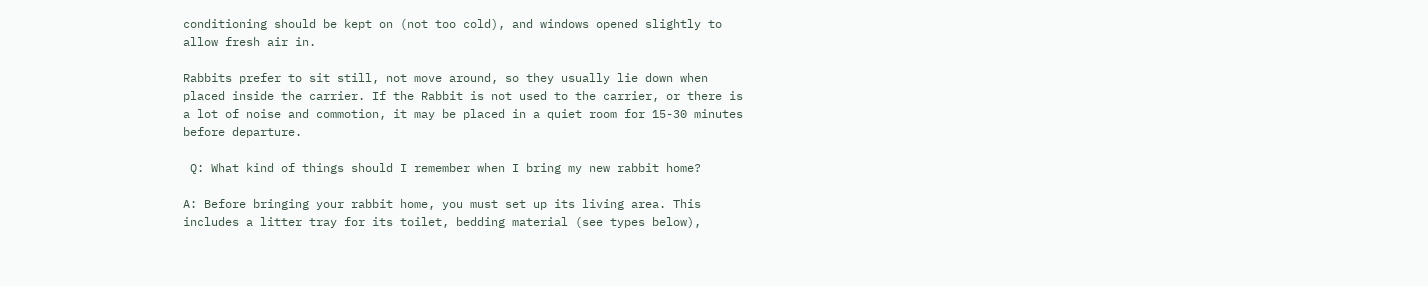conditioning should be kept on (not too cold), and windows opened slightly to allow fresh air in.

Rabbits prefer to sit still, not move around, so they usually lie down when placed inside the carrier. If the Rabbit is not used to the carrier, or there is a lot of noise and commotion, it may be placed in a quiet room for 15-30 minutes before departure.

 Q: What kind of things should I remember when I bring my new rabbit home?

A: Before bringing your rabbit home, you must set up its living area. This includes a litter tray for its toilet, bedding material (see types below),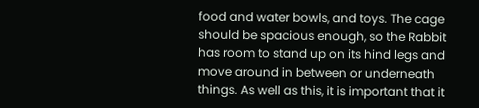food and water bowls, and toys. The cage should be spacious enough, so the Rabbit has room to stand up on its hind legs and move around in between or underneath things. As well as this, it is important that it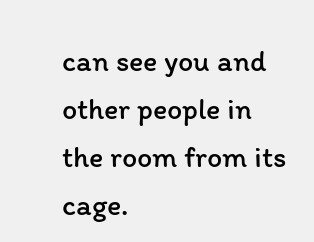can see you and other people in the room from its cage.